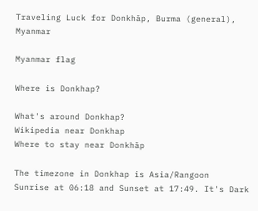Traveling Luck for Donkhāp, Burma (general), Myanmar

Myanmar flag

Where is Donkhap?

What's around Donkhap?
Wikipedia near Donkhap
Where to stay near Donkhāp

The timezone in Donkhap is Asia/Rangoon
Sunrise at 06:18 and Sunset at 17:49. It's Dark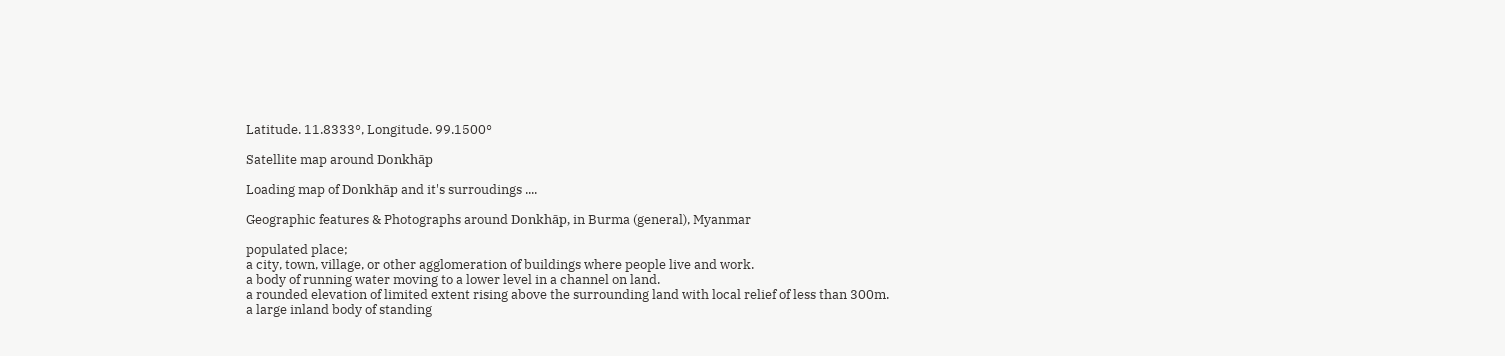Latitude. 11.8333°, Longitude. 99.1500°

Satellite map around Donkhāp

Loading map of Donkhāp and it's surroudings ....

Geographic features & Photographs around Donkhāp, in Burma (general), Myanmar

populated place;
a city, town, village, or other agglomeration of buildings where people live and work.
a body of running water moving to a lower level in a channel on land.
a rounded elevation of limited extent rising above the surrounding land with local relief of less than 300m.
a large inland body of standing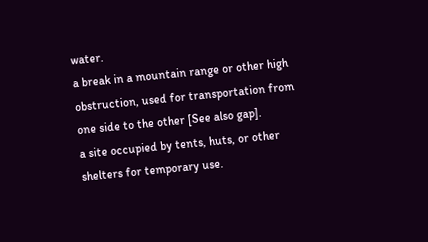water.
a break in a mountain range or other high obstruction, used for transportation from one side to the other [See also gap].
a site occupied by tents, huts, or other shelters for temporary use.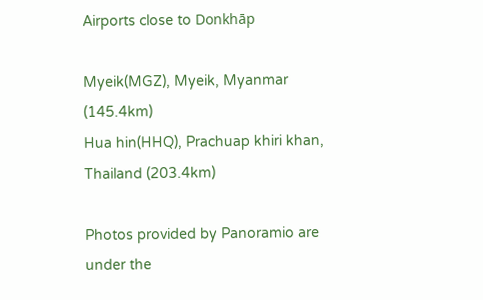Airports close to Donkhāp

Myeik(MGZ), Myeik, Myanmar (145.4km)
Hua hin(HHQ), Prachuap khiri khan, Thailand (203.4km)

Photos provided by Panoramio are under the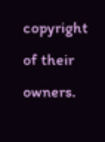copyright of their owners.